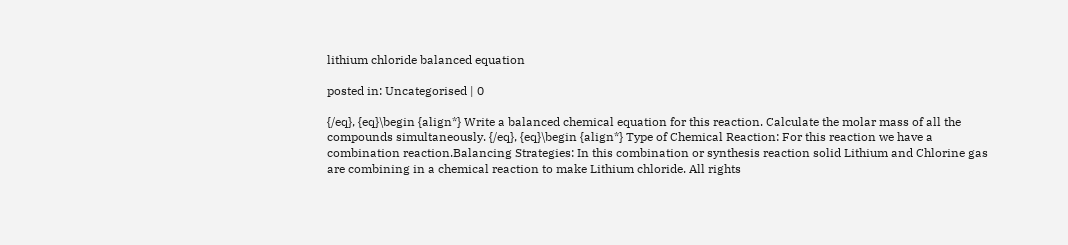lithium chloride balanced equation

posted in: Uncategorised | 0

{/eq}, {eq}\begin {align*} Write a balanced chemical equation for this reaction. Calculate the molar mass of all the compounds simultaneously. {/eq}, {eq}\begin {align*} Type of Chemical Reaction: For this reaction we have a combination reaction.Balancing Strategies: In this combination or synthesis reaction solid Lithium and Chlorine gas are combining in a chemical reaction to make Lithium chloride. All rights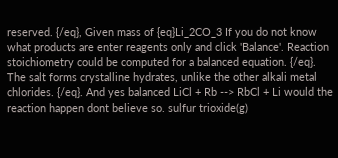reserved. {/eq}, Given mass of {eq}Li_2CO_3 If you do not know what products are enter reagents only and click 'Balance'. Reaction stoichiometry could be computed for a balanced equation. {/eq}. The salt forms crystalline hydrates, unlike the other alkali metal chlorides. {/eq}. And yes balanced LiCl + Rb --> RbCl + Li would the reaction happen dont believe so. sulfur trioxide(g)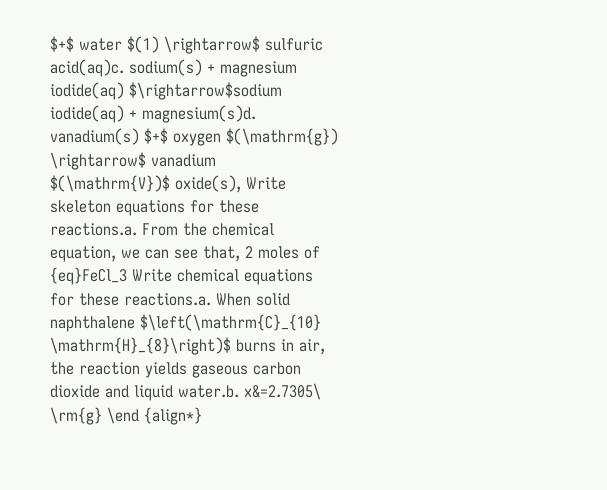$+$ water $(1) \rightarrow$ sulfuric acid(aq)c. sodium(s) + magnesium iodide(aq) $\rightarrow$sodium iodide(aq) + magnesium(s)d. vanadium(s) $+$ oxygen $(\mathrm{g}) \rightarrow$ vanadium $(\mathrm{V})$ oxide(s), Write skeleton equations for these reactions.a. From the chemical equation, we can see that, 2 moles of {eq}FeCl_3 Write chemical equations for these reactions.a. When solid naphthalene $\left(\mathrm{C}_{10} \mathrm{H}_{8}\right)$ burns in air, the reaction yields gaseous carbon dioxide and liquid water.b. x&=2.7305\ \rm{g} \end {align*}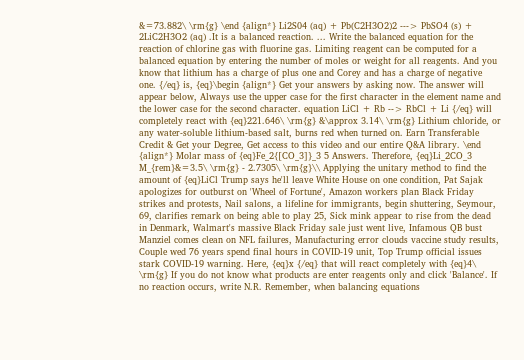&=73.882\ \rm{g} \end {align*} Li2S04 (aq) + Pb(C2H3O2)2 ---> PbSO4 (s) + 2LiC2H3O2 (aq) .It is a balanced reaction. ... Write the balanced equation for the reaction of chlorine gas with fluorine gas. Limiting reagent can be computed for a balanced equation by entering the number of moles or weight for all reagents. And you know that lithium has a charge of plus one and Corey and has a charge of negative one. {/eq} is, {eq}\begin {align*} Get your answers by asking now. The answer will appear below, Always use the upper case for the first character in the element name and the lower case for the second character. equation LiCl + Rb --> RbCl + Li {/eq} will completely react with {eq}221.646\ \rm{g} &\approx 3.14\ \rm{g} Lithium chloride, or any water-soluble lithium-based salt, burns red when turned on. Earn Transferable Credit & Get your Degree, Get access to this video and our entire Q&A library. \end {align*} Molar mass of {eq}Fe_2{[CO_3]}_3 5 Answers. Therefore, {eq}Li_2CO_3 M_{rem}&=3.5\ \rm{g} - 2.7305\ \rm{g}\\ Applying the unitary method to find the amount of {eq}LiCl Trump says he'll leave White House on one condition, Pat Sajak apologizes for outburst on 'Wheel of Fortune', Amazon workers plan Black Friday strikes and protests, Nail salons, a lifeline for immigrants, begin shuttering, Seymour, 69, clarifies remark on being able to play 25, Sick mink appear to rise from the dead in Denmark, Walmart's massive Black Friday sale just went live, Infamous QB bust Manziel comes clean on NFL failures, Manufacturing error clouds vaccine study results, Couple wed 76 years spend final hours in COVID-19 unit, Top Trump official issues stark COVID-19 warning. Here, {eq}x {/eq} that will react completely with {eq}4\ \rm{g} If you do not know what products are enter reagents only and click 'Balance'. If no reaction occurs, write N.R. Remember, when balancing equations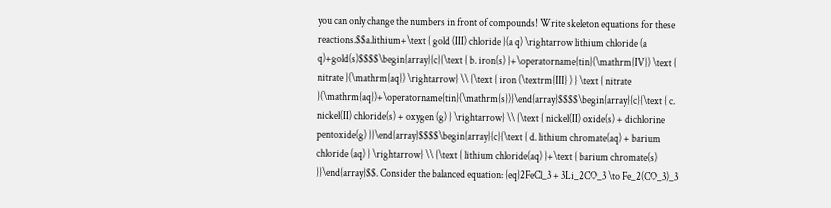you can only change the numbers in front of compounds! Write skeleton equations for these reactions.$$a.lithium+\text { gold (III) chloride }(a q) \rightarrow lithium chloride (a q)+gold(s)$$$$\begin{array}{c}{\text { b. iron(s) }+\operatorname{tin}(\mathrm{IV}) \text { nitrate }(\mathrm{aq}) \rightarrow} \\ {\text { iron (\textrm{III} ) } \text { nitrate }(\mathrm{aq})+\operatorname{tin}(\mathrm{s})}\end{array}$$$$\begin{array}{c}{\text { c. nickel(II) chloride(s) + oxygen (g) } \rightarrow} \\ {\text { nickel(II) oxide(s) + dichlorine pentoxide(g) }}\end{array}$$$$\begin{array}{c}{\text { d. lithium chromate(aq) + barium chloride (aq) } \rightarrow} \\ {\text { lithium chloride(aq) }+\text { barium chromate(s) }}\end{array}$$. Consider the balanced equation: {eq}2FeCl_3 + 3Li_2CO_3 \to Fe_2(CO_3)_3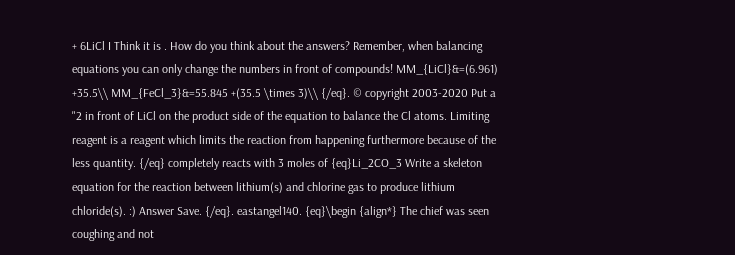+ 6LiCl I Think it is . How do you think about the answers? Remember, when balancing equations you can only change the numbers in front of compounds! MM_{LiCl}&=(6.961) +35.5\\ MM_{FeCl_3}&=55.845 +(35.5 \times 3)\\ {/eq}. © copyright 2003-2020 Put a "2 in front of LiCl on the product side of the equation to balance the Cl atoms. Limiting reagent is a reagent which limits the reaction from happening furthermore because of the less quantity. {/eq} completely reacts with 3 moles of {eq}Li_2CO_3 Write a skeleton equation for the reaction between lithium(s) and chlorine gas to produce lithium chloride(s). :) Answer Save. {/eq}. eastangel140. {eq}\begin {align*} The chief was seen coughing and not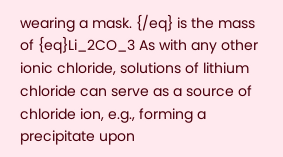wearing a mask. {/eq} is the mass of {eq}Li_2CO_3 As with any other ionic chloride, solutions of lithium chloride can serve as a source of chloride ion, e.g., forming a precipitate upon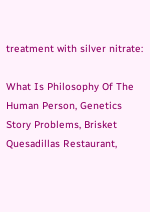treatment with silver nitrate:

What Is Philosophy Of The Human Person, Genetics Story Problems, Brisket Quesadillas Restaurant,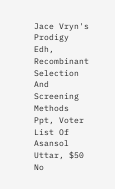Jace Vryn's Prodigy Edh, Recombinant Selection And Screening Methods Ppt, Voter List Of Asansol Uttar, $50 No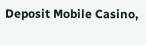Deposit Mobile Casino,